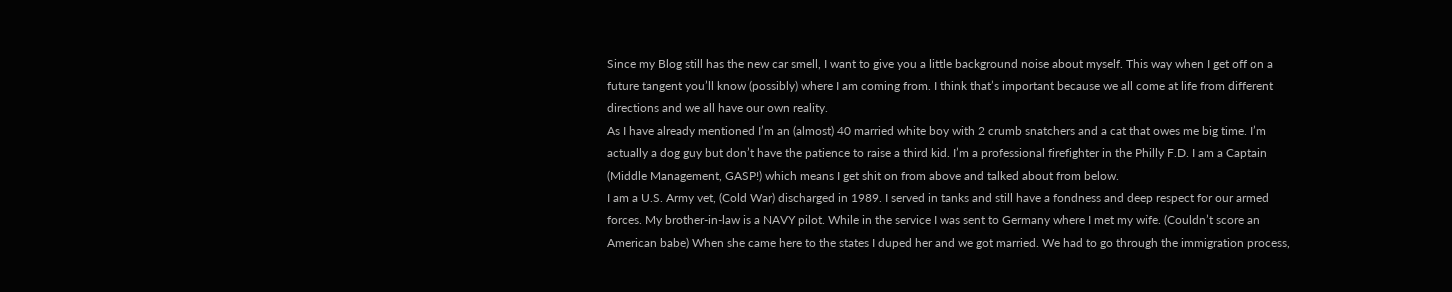Since my Blog still has the new car smell, I want to give you a little background noise about myself. This way when I get off on a future tangent you’ll know (possibly) where I am coming from. I think that’s important because we all come at life from different directions and we all have our own reality.
As I have already mentioned I’m an (almost) 40 married white boy with 2 crumb snatchers and a cat that owes me big time. I’m actually a dog guy but don’t have the patience to raise a third kid. I’m a professional firefighter in the Philly F.D. I am a Captain (Middle Management, GASP!) which means I get shit on from above and talked about from below.
I am a U.S. Army vet, (Cold War) discharged in 1989. I served in tanks and still have a fondness and deep respect for our armed forces. My brother-in-law is a NAVY pilot. While in the service I was sent to Germany where I met my wife. (Couldn’t score an American babe) When she came here to the states I duped her and we got married. We had to go through the immigration process,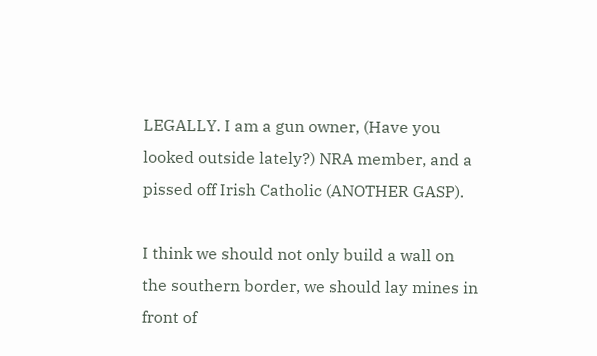LEGALLY. I am a gun owner, (Have you looked outside lately?) NRA member, and a pissed off Irish Catholic (ANOTHER GASP).

I think we should not only build a wall on the southern border, we should lay mines in front of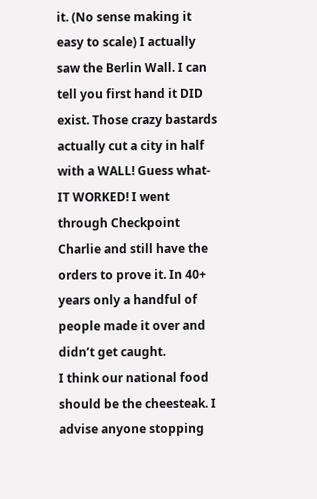it. (No sense making it easy to scale) I actually saw the Berlin Wall. I can tell you first hand it DID exist. Those crazy bastards actually cut a city in half with a WALL! Guess what- IT WORKED! I went through Checkpoint Charlie and still have the orders to prove it. In 40+ years only a handful of people made it over and didn’t get caught.
I think our national food should be the cheesteak. I advise anyone stopping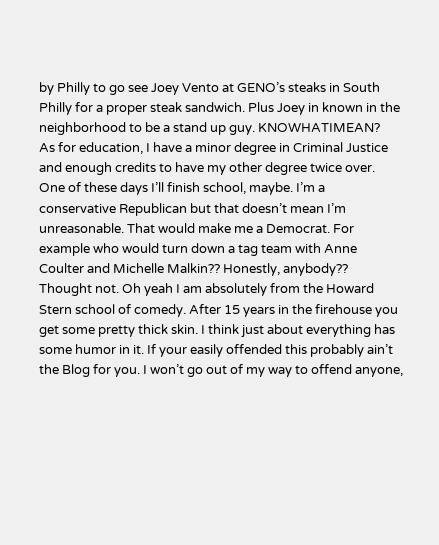by Philly to go see Joey Vento at GENO’s steaks in South Philly for a proper steak sandwich. Plus Joey in known in the neighborhood to be a stand up guy. KNOWHATIMEAN?
As for education, I have a minor degree in Criminal Justice and enough credits to have my other degree twice over. One of these days I’ll finish school, maybe. I’m a conservative Republican but that doesn’t mean I’m unreasonable. That would make me a Democrat. For example who would turn down a tag team with Anne Coulter and Michelle Malkin?? Honestly, anybody?? Thought not. Oh yeah I am absolutely from the Howard Stern school of comedy. After 15 years in the firehouse you get some pretty thick skin. I think just about everything has some humor in it. If your easily offended this probably ain’t the Blog for you. I won’t go out of my way to offend anyone,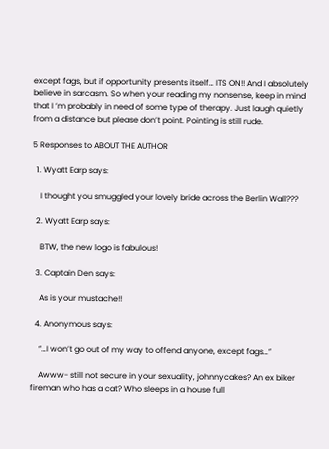except fags, but if opportunity presents itself… ITS ON!! And I absolutely believe in sarcasm. So when your reading my nonsense, keep in mind that I ‘m probably in need of some type of therapy. Just laugh quietly from a distance but please don’t point. Pointing is still rude.

5 Responses to ABOUT THE AUTHOR

  1. Wyatt Earp says:

    I thought you smuggled your lovely bride across the Berlin Wall???

  2. Wyatt Earp says:

    BTW, the new logo is fabulous!

  3. Captain Den says:

    As is your mustache!!

  4. Anonymous says:

    “…I won’t go out of my way to offend anyone, except fags…”

    Awww- still not secure in your sexuality, johnnycakes? An ex biker fireman who has a cat? Who sleeps in a house full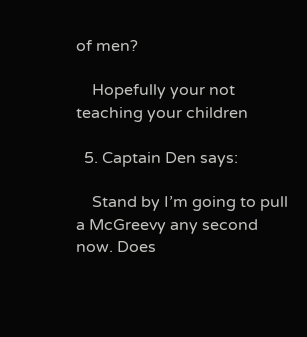of men?

    Hopefully your not teaching your children

  5. Captain Den says:

    Stand by I’m going to pull a McGreevy any second now. Does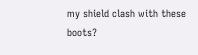my shield clash with these boots?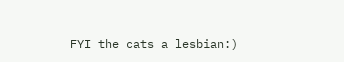FYI the cats a lesbian:)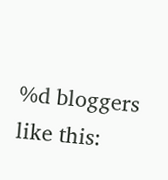%d bloggers like this: